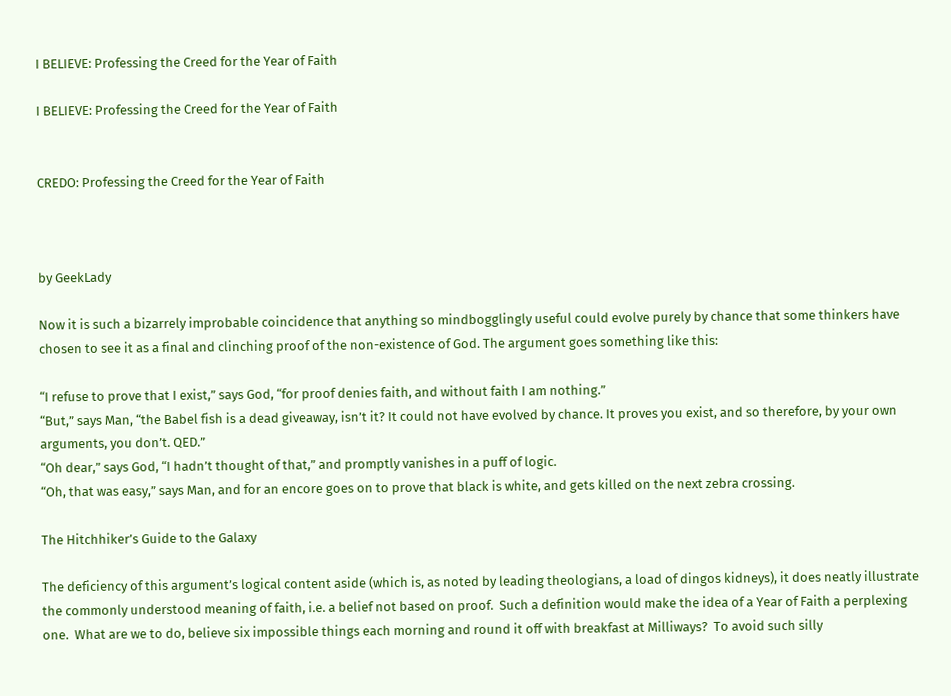I BELIEVE: Professing the Creed for the Year of Faith

I BELIEVE: Professing the Creed for the Year of Faith


CREDO: Professing the Creed for the Year of Faith



by GeekLady

Now it is such a bizarrely improbable coincidence that anything so mindbogglingly useful could evolve purely by chance that some thinkers have chosen to see it as a final and clinching proof of the non-existence of God. The argument goes something like this:

“I refuse to prove that I exist,” says God, “for proof denies faith, and without faith I am nothing.”
“But,” says Man, “the Babel fish is a dead giveaway, isn’t it? It could not have evolved by chance. It proves you exist, and so therefore, by your own arguments, you don’t. QED.”
“Oh dear,” says God, “I hadn’t thought of that,” and promptly vanishes in a puff of logic.
“Oh, that was easy,” says Man, and for an encore goes on to prove that black is white, and gets killed on the next zebra crossing.

The Hitchhiker’s Guide to the Galaxy

The deficiency of this argument’s logical content aside (which is, as noted by leading theologians, a load of dingos kidneys), it does neatly illustrate the commonly understood meaning of faith, i.e. a belief not based on proof.  Such a definition would make the idea of a Year of Faith a perplexing one.  What are we to do, believe six impossible things each morning and round it off with breakfast at Milliways?  To avoid such silly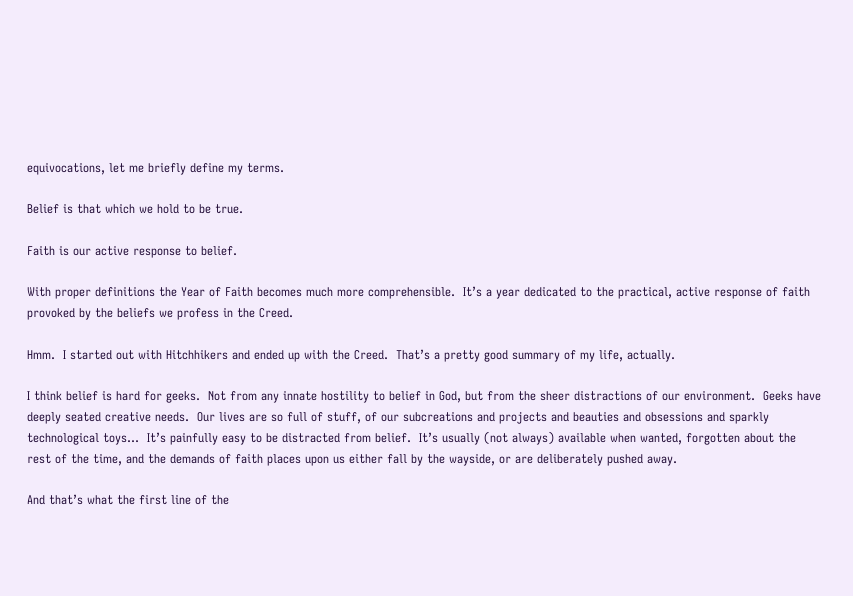equivocations, let me briefly define my terms.

Belief is that which we hold to be true.

Faith is our active response to belief.

With proper definitions the Year of Faith becomes much more comprehensible.  It’s a year dedicated to the practical, active response of faith provoked by the beliefs we profess in the Creed.

Hmm.  I started out with Hitchhikers and ended up with the Creed.  That’s a pretty good summary of my life, actually.

I think belief is hard for geeks.  Not from any innate hostility to belief in God, but from the sheer distractions of our environment.  Geeks have deeply seated creative needs.  Our lives are so full of stuff, of our subcreations and projects and beauties and obsessions and sparkly technological toys…  It’s painfully easy to be distracted from belief.  It’s usually (not always) available when wanted, forgotten about the rest of the time, and the demands of faith places upon us either fall by the wayside, or are deliberately pushed away.

And that’s what the first line of the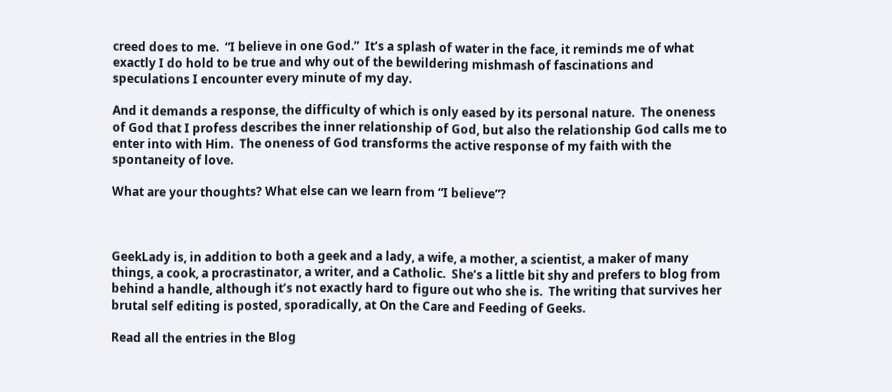creed does to me.  “I believe in one God.”  It’s a splash of water in the face, it reminds me of what exactly I do hold to be true and why out of the bewildering mishmash of fascinations and speculations I encounter every minute of my day.

And it demands a response, the difficulty of which is only eased by its personal nature.  The oneness of God that I profess describes the inner relationship of God, but also the relationship God calls me to enter into with Him.  The oneness of God transforms the active response of my faith with the spontaneity of love.

What are your thoughts? What else can we learn from “I believe”?



GeekLady is, in addition to both a geek and a lady, a wife, a mother, a scientist, a maker of many things, a cook, a procrastinator, a writer, and a Catholic.  She’s a little bit shy and prefers to blog from behind a handle, although it’s not exactly hard to figure out who she is.  The writing that survives her brutal self editing is posted, sporadically, at On the Care and Feeding of Geeks.

Read all the entries in the Blog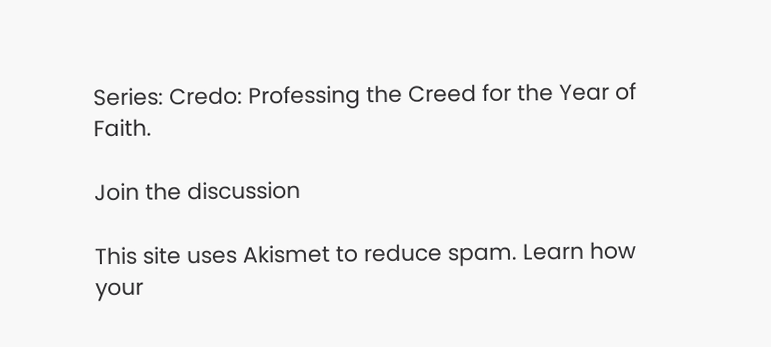Series: Credo: Professing the Creed for the Year of Faith.

Join the discussion

This site uses Akismet to reduce spam. Learn how your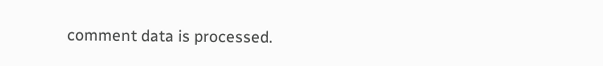comment data is processed.